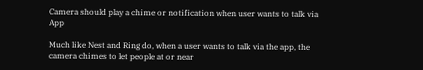Camera should play a chime or notification when user wants to talk via App

Much like Nest and Ring do, when a user wants to talk via the app, the camera chimes to let people at or near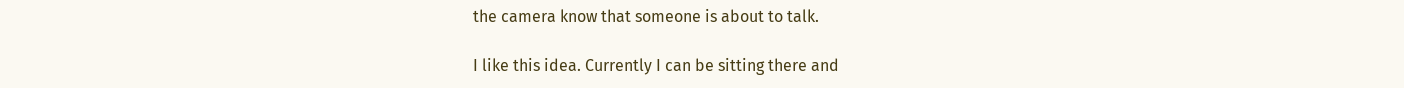the camera know that someone is about to talk.

I like this idea. Currently I can be sitting there and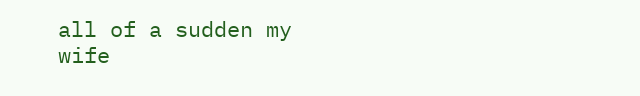all of a sudden my wife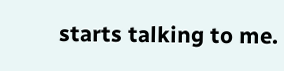starts talking to me.